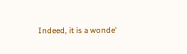Indeed, it is a wonde'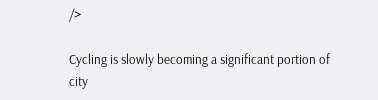/>

Cycling is slowly becoming a significant portion of city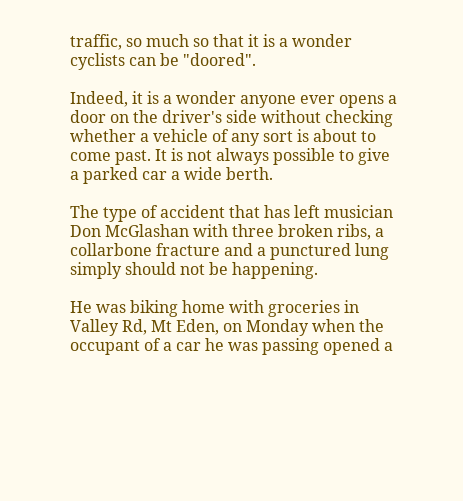traffic, so much so that it is a wonder cyclists can be "doored".

Indeed, it is a wonder anyone ever opens a door on the driver's side without checking whether a vehicle of any sort is about to come past. It is not always possible to give a parked car a wide berth.

The type of accident that has left musician Don McGlashan with three broken ribs, a collarbone fracture and a punctured lung simply should not be happening.

He was biking home with groceries in Valley Rd, Mt Eden, on Monday when the occupant of a car he was passing opened a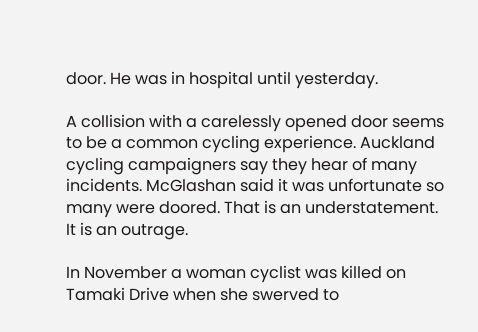door. He was in hospital until yesterday.

A collision with a carelessly opened door seems to be a common cycling experience. Auckland cycling campaigners say they hear of many incidents. McGlashan said it was unfortunate so many were doored. That is an understatement. It is an outrage.

In November a woman cyclist was killed on Tamaki Drive when she swerved to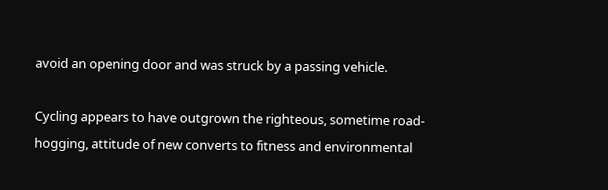avoid an opening door and was struck by a passing vehicle.

Cycling appears to have outgrown the righteous, sometime road-hogging, attitude of new converts to fitness and environmental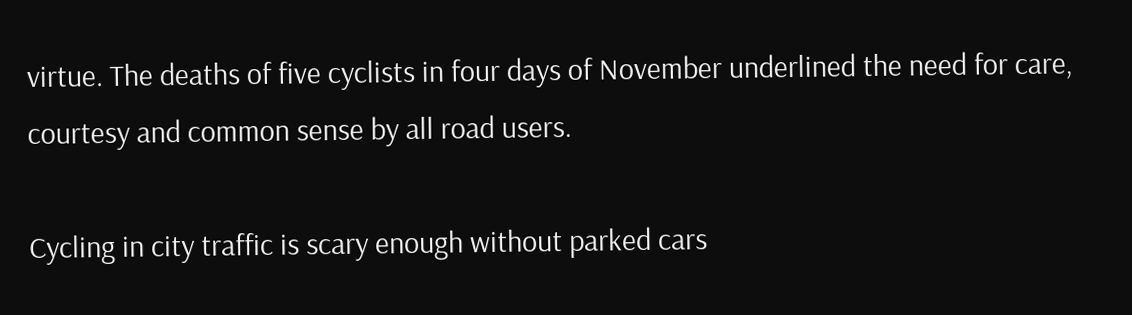virtue. The deaths of five cyclists in four days of November underlined the need for care, courtesy and common sense by all road users.

Cycling in city traffic is scary enough without parked cars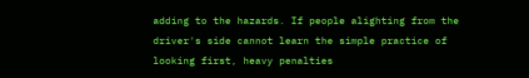adding to the hazards. If people alighting from the driver's side cannot learn the simple practice of looking first, heavy penalties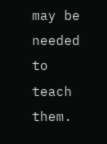may be needed to teach them.